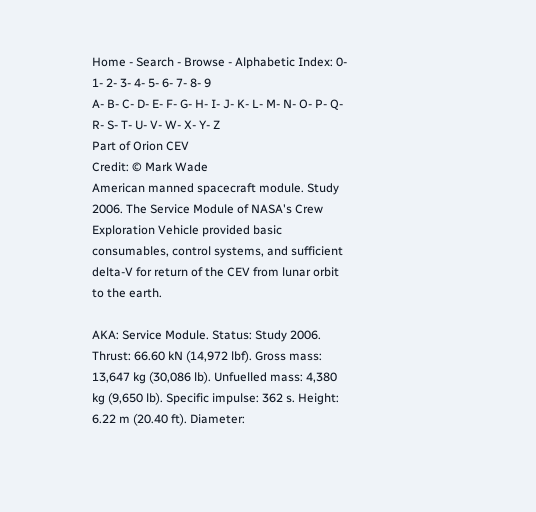Home - Search - Browse - Alphabetic Index: 0- 1- 2- 3- 4- 5- 6- 7- 8- 9
A- B- C- D- E- F- G- H- I- J- K- L- M- N- O- P- Q- R- S- T- U- V- W- X- Y- Z
Part of Orion CEV
Credit: © Mark Wade
American manned spacecraft module. Study 2006. The Service Module of NASA's Crew Exploration Vehicle provided basic consumables, control systems, and sufficient delta-V for return of the CEV from lunar orbit to the earth.

AKA: Service Module. Status: Study 2006. Thrust: 66.60 kN (14,972 lbf). Gross mass: 13,647 kg (30,086 lb). Unfuelled mass: 4,380 kg (9,650 lb). Specific impulse: 362 s. Height: 6.22 m (20.40 ft). Diameter: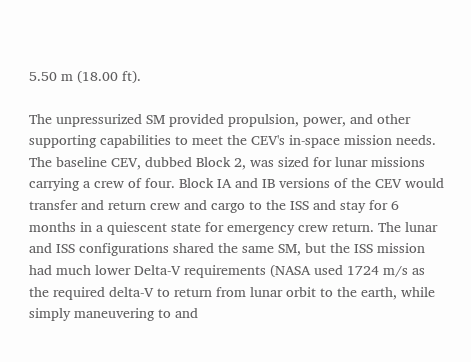5.50 m (18.00 ft).

The unpressurized SM provided propulsion, power, and other supporting capabilities to meet the CEV's in-space mission needs. The baseline CEV, dubbed Block 2, was sized for lunar missions carrying a crew of four. Block IA and IB versions of the CEV would transfer and return crew and cargo to the ISS and stay for 6 months in a quiescent state for emergency crew return. The lunar and ISS configurations shared the same SM, but the ISS mission had much lower Delta-V requirements (NASA used 1724 m/s as the required delta-V to return from lunar orbit to the earth, while simply maneuvering to and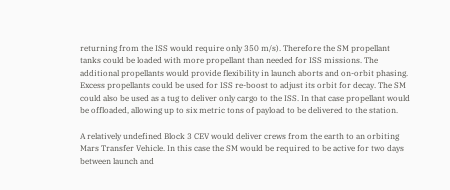returning from the ISS would require only 350 m/s). Therefore the SM propellant tanks could be loaded with more propellant than needed for ISS missions. The additional propellants would provide flexibility in launch aborts and on-orbit phasing. Excess propellants could be used for ISS re-boost to adjust its orbit for decay. The SM could also be used as a tug to deliver only cargo to the ISS. In that case propellant would be offloaded, allowing up to six metric tons of payload to be delivered to the station.

A relatively undefined Block 3 CEV would deliver crews from the earth to an orbiting Mars Transfer Vehicle. In this case the SM would be required to be active for two days between launch and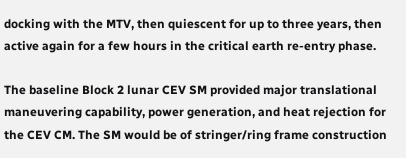docking with the MTV, then quiescent for up to three years, then active again for a few hours in the critical earth re-entry phase.

The baseline Block 2 lunar CEV SM provided major translational maneuvering capability, power generation, and heat rejection for the CEV CM. The SM would be of stringer/ring frame construction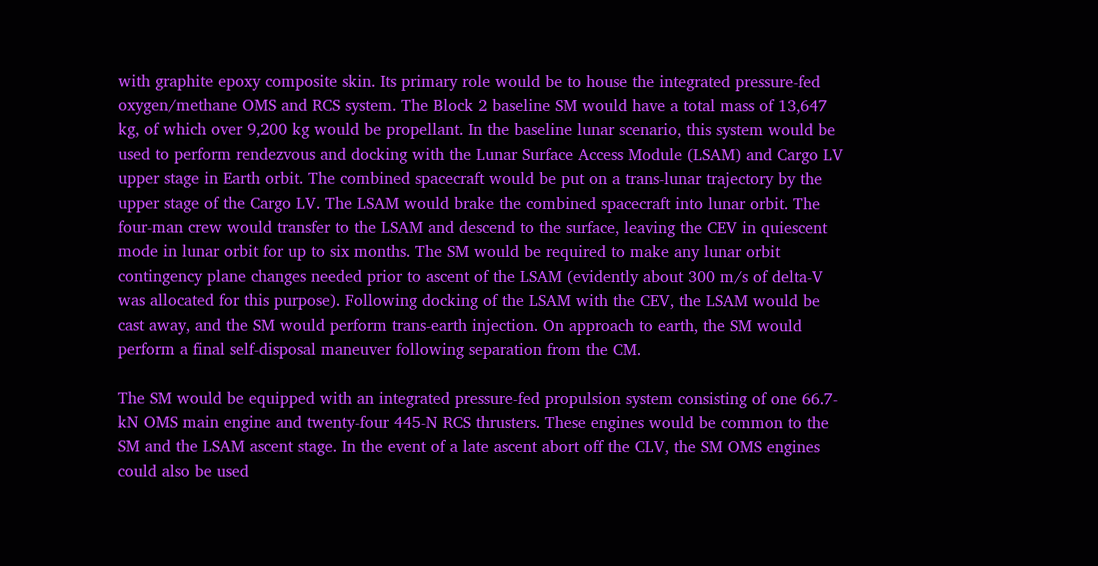with graphite epoxy composite skin. Its primary role would be to house the integrated pressure-fed oxygen/methane OMS and RCS system. The Block 2 baseline SM would have a total mass of 13,647 kg, of which over 9,200 kg would be propellant. In the baseline lunar scenario, this system would be used to perform rendezvous and docking with the Lunar Surface Access Module (LSAM) and Cargo LV upper stage in Earth orbit. The combined spacecraft would be put on a trans-lunar trajectory by the upper stage of the Cargo LV. The LSAM would brake the combined spacecraft into lunar orbit. The four-man crew would transfer to the LSAM and descend to the surface, leaving the CEV in quiescent mode in lunar orbit for up to six months. The SM would be required to make any lunar orbit contingency plane changes needed prior to ascent of the LSAM (evidently about 300 m/s of delta-V was allocated for this purpose). Following docking of the LSAM with the CEV, the LSAM would be cast away, and the SM would perform trans-earth injection. On approach to earth, the SM would perform a final self-disposal maneuver following separation from the CM.

The SM would be equipped with an integrated pressure-fed propulsion system consisting of one 66.7-kN OMS main engine and twenty-four 445-N RCS thrusters. These engines would be common to the SM and the LSAM ascent stage. In the event of a late ascent abort off the CLV, the SM OMS engines could also be used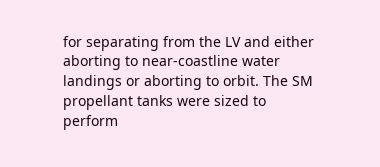for separating from the LV and either aborting to near-coastline water landings or aborting to orbit. The SM propellant tanks were sized to perform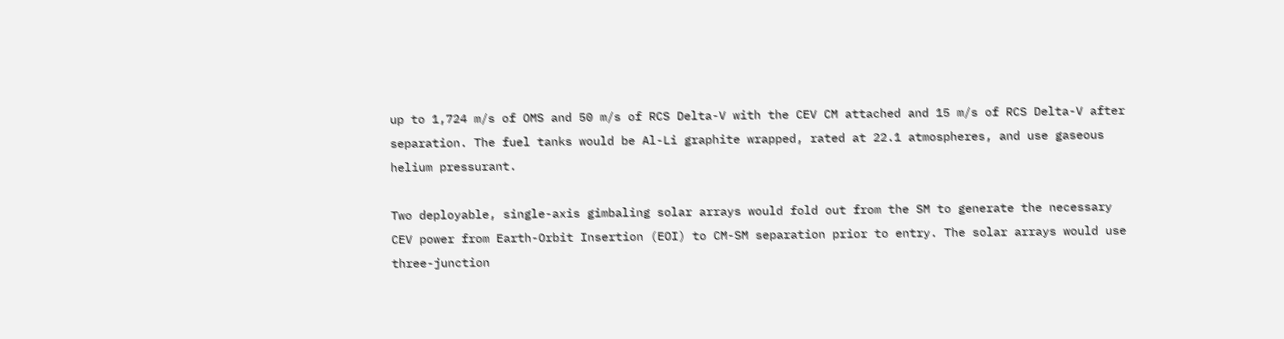up to 1,724 m/s of OMS and 50 m/s of RCS Delta-V with the CEV CM attached and 15 m/s of RCS Delta-V after separation. The fuel tanks would be Al-Li graphite wrapped, rated at 22.1 atmospheres, and use gaseous helium pressurant.

Two deployable, single-axis gimbaling solar arrays would fold out from the SM to generate the necessary CEV power from Earth-Orbit Insertion (EOI) to CM-SM separation prior to entry. The solar arrays would use three-junction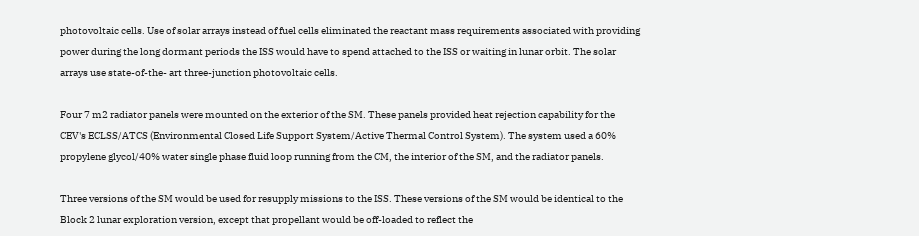photovoltaic cells. Use of solar arrays instead of fuel cells eliminated the reactant mass requirements associated with providing power during the long dormant periods the ISS would have to spend attached to the ISS or waiting in lunar orbit. The solar arrays use state-of-the- art three-junction photovoltaic cells.

Four 7 m2 radiator panels were mounted on the exterior of the SM. These panels provided heat rejection capability for the CEV's ECLSS/ATCS (Environmental Closed Life Support System/Active Thermal Control System). The system used a 60% propylene glycol/40% water single phase fluid loop running from the CM, the interior of the SM, and the radiator panels.

Three versions of the SM would be used for resupply missions to the ISS. These versions of the SM would be identical to the Block 2 lunar exploration version, except that propellant would be off-loaded to reflect the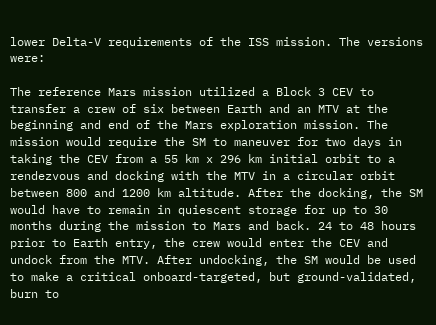lower Delta-V requirements of the ISS mission. The versions were:

The reference Mars mission utilized a Block 3 CEV to transfer a crew of six between Earth and an MTV at the beginning and end of the Mars exploration mission. The mission would require the SM to maneuver for two days in taking the CEV from a 55 km x 296 km initial orbit to a rendezvous and docking with the MTV in a circular orbit between 800 and 1200 km altitude. After the docking, the SM would have to remain in quiescent storage for up to 30 months during the mission to Mars and back. 24 to 48 hours prior to Earth entry, the crew would enter the CEV and undock from the MTV. After undocking, the SM would be used to make a critical onboard-targeted, but ground-validated, burn to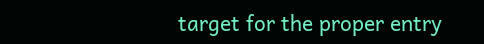target for the proper entry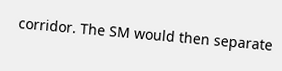corridor. The SM would then separate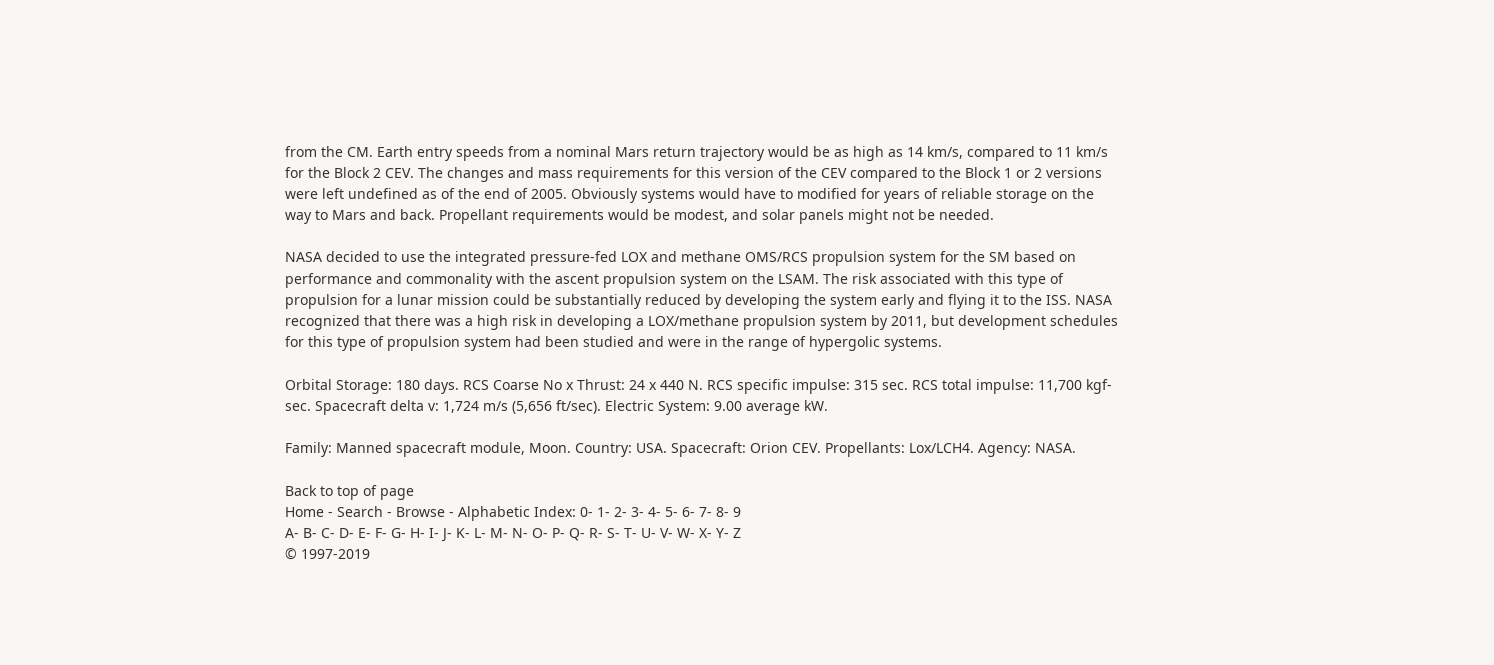from the CM. Earth entry speeds from a nominal Mars return trajectory would be as high as 14 km/s, compared to 11 km/s for the Block 2 CEV. The changes and mass requirements for this version of the CEV compared to the Block 1 or 2 versions were left undefined as of the end of 2005. Obviously systems would have to modified for years of reliable storage on the way to Mars and back. Propellant requirements would be modest, and solar panels might not be needed.

NASA decided to use the integrated pressure-fed LOX and methane OMS/RCS propulsion system for the SM based on performance and commonality with the ascent propulsion system on the LSAM. The risk associated with this type of propulsion for a lunar mission could be substantially reduced by developing the system early and flying it to the ISS. NASA recognized that there was a high risk in developing a LOX/methane propulsion system by 2011, but development schedules for this type of propulsion system had been studied and were in the range of hypergolic systems.

Orbital Storage: 180 days. RCS Coarse No x Thrust: 24 x 440 N. RCS specific impulse: 315 sec. RCS total impulse: 11,700 kgf-sec. Spacecraft delta v: 1,724 m/s (5,656 ft/sec). Electric System: 9.00 average kW.

Family: Manned spacecraft module, Moon. Country: USA. Spacecraft: Orion CEV. Propellants: Lox/LCH4. Agency: NASA.

Back to top of page
Home - Search - Browse - Alphabetic Index: 0- 1- 2- 3- 4- 5- 6- 7- 8- 9
A- B- C- D- E- F- G- H- I- J- K- L- M- N- O- P- Q- R- S- T- U- V- W- X- Y- Z
© 1997-2019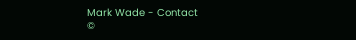Mark Wade - Contact
©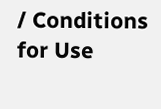/ Conditions for Use